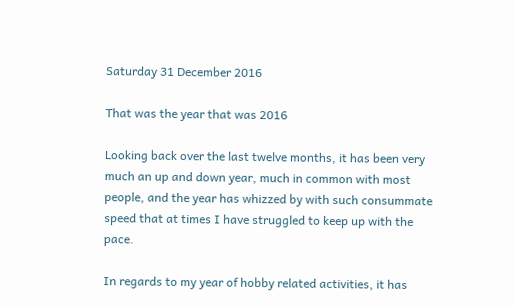Saturday 31 December 2016

That was the year that was 2016

Looking back over the last twelve months, it has been very much an up and down year, much in common with most people, and the year has whizzed by with such consummate speed that at times I have struggled to keep up with the pace.

In regards to my year of hobby related activities, it has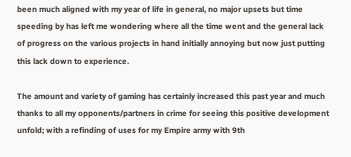been much aligned with my year of life in general, no major upsets but time speeding by has left me wondering where all the time went and the general lack of progress on the various projects in hand initially annoying but now just putting this lack down to experience.

The amount and variety of gaming has certainly increased this past year and much thanks to all my opponents/partners in crime for seeing this positive development unfold; with a refinding of uses for my Empire army with 9th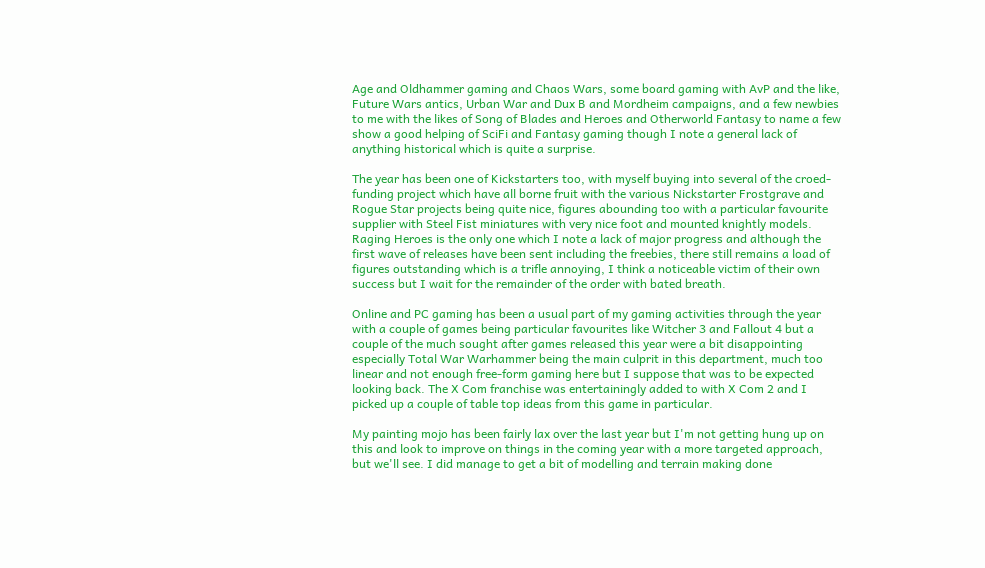Age and Oldhammer gaming and Chaos Wars, some board gaming with AvP and the like, Future Wars antics, Urban War and Dux B and Mordheim campaigns, and a few newbies to me with the likes of Song of Blades and Heroes and Otherworld Fantasy to name a few show a good helping of SciFi and Fantasy gaming though I note a general lack of anything historical which is quite a surprise.

The year has been one of Kickstarters too, with myself buying into several of the croed-funding project which have all borne fruit with the various Nickstarter Frostgrave and Rogue Star projects being quite nice, figures abounding too with a particular favourite supplier with Steel Fist miniatures with very nice foot and mounted knightly models. Raging Heroes is the only one which I note a lack of major progress and although the first wave of releases have been sent including the freebies, there still remains a load of figures outstanding which is a trifle annoying, I think a noticeable victim of their own success but I wait for the remainder of the order with bated breath.

Online and PC gaming has been a usual part of my gaming activities through the year with a couple of games being particular favourites like Witcher 3 and Fallout 4 but a couple of the much sought after games released this year were a bit disappointing especially Total War Warhammer being the main culprit in this department, much too linear and not enough free-form gaming here but I suppose that was to be expected looking back. The X Com franchise was entertainingly added to with X Com 2 and I picked up a couple of table top ideas from this game in particular.

My painting mojo has been fairly lax over the last year but I'm not getting hung up on this and look to improve on things in the coming year with a more targeted approach, but we'll see. I did manage to get a bit of modelling and terrain making done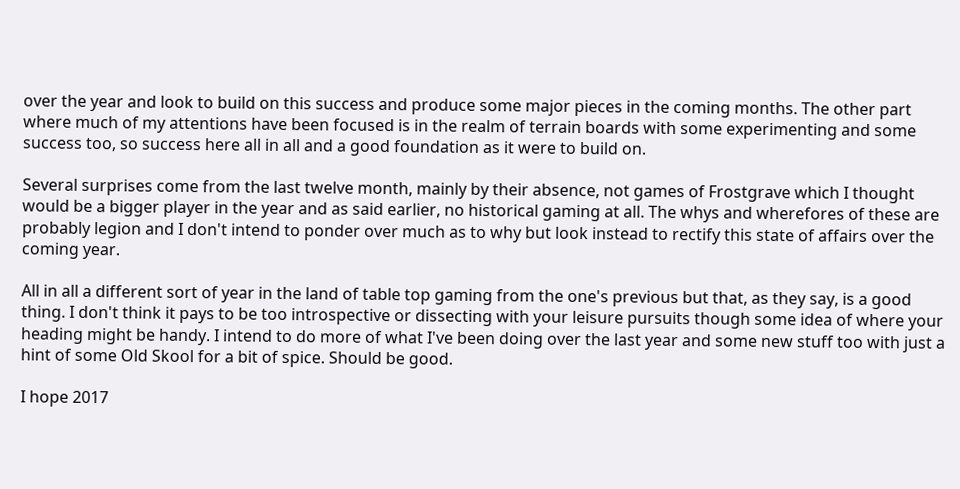over the year and look to build on this success and produce some major pieces in the coming months. The other part where much of my attentions have been focused is in the realm of terrain boards with some experimenting and some success too, so success here all in all and a good foundation as it were to build on.

Several surprises come from the last twelve month, mainly by their absence, not games of Frostgrave which I thought would be a bigger player in the year and as said earlier, no historical gaming at all. The whys and wherefores of these are probably legion and I don't intend to ponder over much as to why but look instead to rectify this state of affairs over the coming year.

All in all a different sort of year in the land of table top gaming from the one's previous but that, as they say, is a good thing. I don't think it pays to be too introspective or dissecting with your leisure pursuits though some idea of where your heading might be handy. I intend to do more of what I've been doing over the last year and some new stuff too with just a hint of some Old Skool for a bit of spice. Should be good.

I hope 2017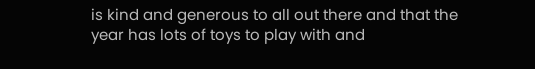is kind and generous to all out there and that the year has lots of toys to play with and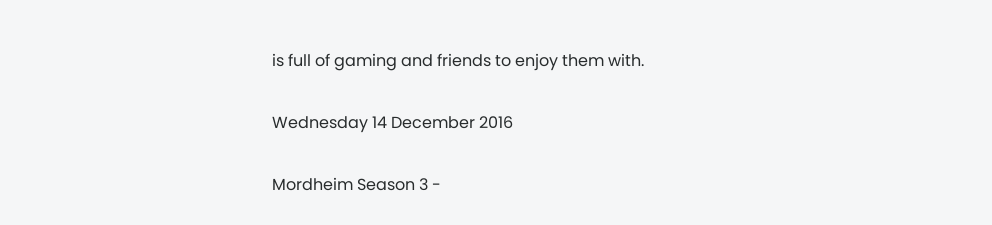is full of gaming and friends to enjoy them with.

Wednesday 14 December 2016

Mordheim Season 3 -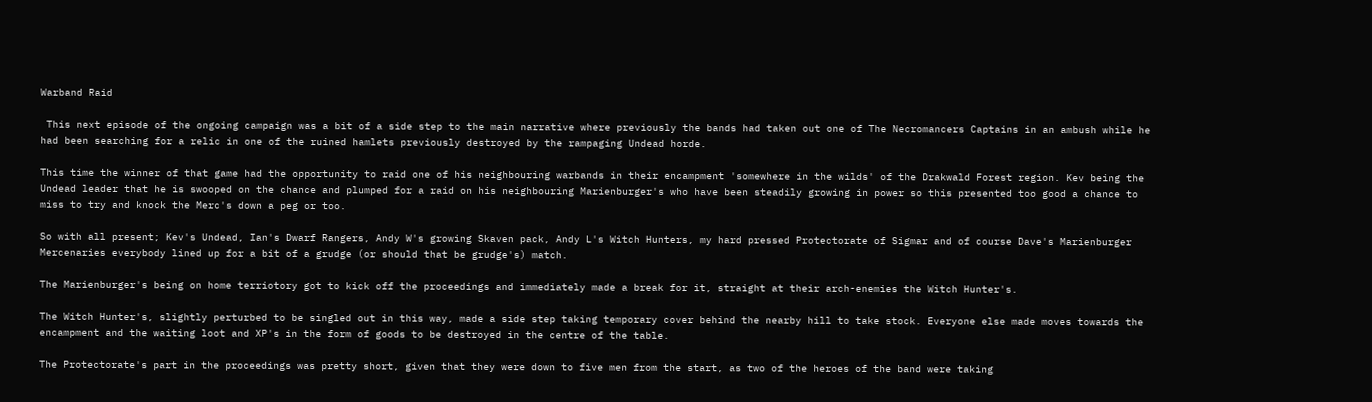Warband Raid

 This next episode of the ongoing campaign was a bit of a side step to the main narrative where previously the bands had taken out one of The Necromancers Captains in an ambush while he had been searching for a relic in one of the ruined hamlets previously destroyed by the rampaging Undead horde.

This time the winner of that game had the opportunity to raid one of his neighbouring warbands in their encampment 'somewhere in the wilds' of the Drakwald Forest region. Kev being the Undead leader that he is swooped on the chance and plumped for a raid on his neighbouring Marienburger's who have been steadily growing in power so this presented too good a chance to miss to try and knock the Merc's down a peg or too.

So with all present; Kev's Undead, Ian's Dwarf Rangers, Andy W's growing Skaven pack, Andy L's Witch Hunters, my hard pressed Protectorate of Sigmar and of course Dave's Marienburger Mercenaries everybody lined up for a bit of a grudge (or should that be grudge's) match.

The Marienburger's being on home terriotory got to kick off the proceedings and immediately made a break for it, straight at their arch-enemies the Witch Hunter's.

The Witch Hunter's, slightly perturbed to be singled out in this way, made a side step taking temporary cover behind the nearby hill to take stock. Everyone else made moves towards the encampment and the waiting loot and XP's in the form of goods to be destroyed in the centre of the table.

The Protectorate's part in the proceedings was pretty short, given that they were down to five men from the start, as two of the heroes of the band were taking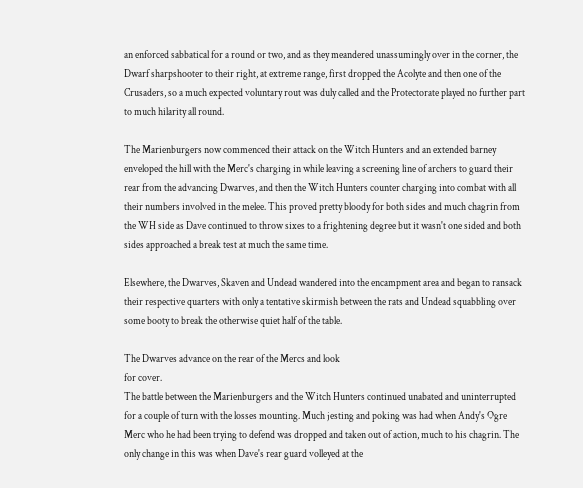an enforced sabbatical for a round or two, and as they meandered unassumingly over in the corner, the Dwarf sharpshooter to their right, at extreme range, first dropped the Acolyte and then one of the Crusaders, so a much expected voluntary rout was duly called and the Protectorate played no further part to much hilarity all round.

The Marienburgers now commenced their attack on the Witch Hunters and an extended barney enveloped the hill with the Merc's charging in while leaving a screening line of archers to guard their rear from the advancing Dwarves, and then the Witch Hunters counter charging into combat with all their numbers involved in the melee. This proved pretty bloody for both sides and much chagrin from the WH side as Dave continued to throw sixes to a frightening degree but it wasn't one sided and both sides approached a break test at much the same time.

Elsewhere, the Dwarves, Skaven and Undead wandered into the encampment area and began to ransack their respective quarters with only a tentative skirmish between the rats and Undead squabbling over some booty to break the otherwise quiet half of the table.

The Dwarves advance on the rear of the Mercs and look
for cover.
The battle between the Marienburgers and the Witch Hunters continued unabated and uninterrupted for a couple of turn with the losses mounting. Much jesting and poking was had when Andy's Ogre Merc who he had been trying to defend was dropped and taken out of action, much to his chagrin. The only change in this was when Dave's rear guard volleyed at the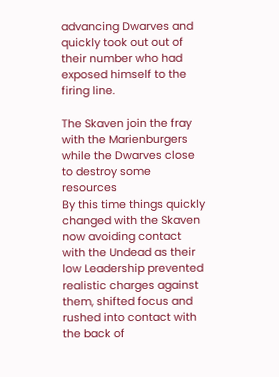advancing Dwarves and quickly took out out of their number who had exposed himself to the firing line.

The Skaven join the fray with the Marienburgers
while the Dwarves close to destroy some resources
By this time things quickly changed with the Skaven now avoiding contact with the Undead as their low Leadership prevented realistic charges against them, shifted focus and rushed into contact with the back of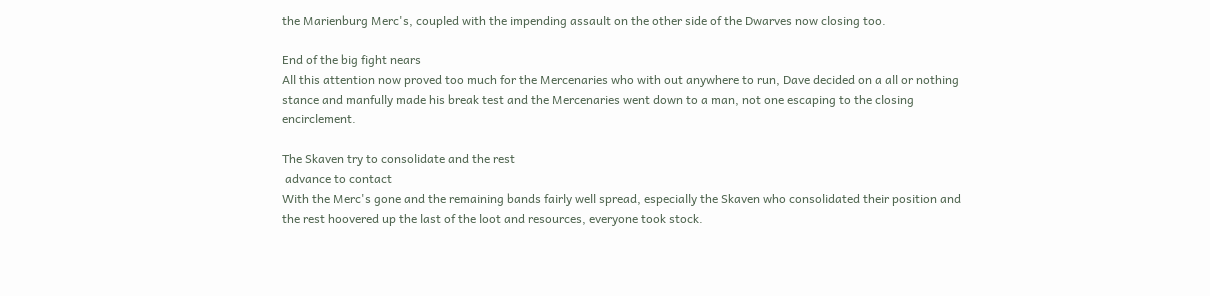the Marienburg Merc's, coupled with the impending assault on the other side of the Dwarves now closing too.

End of the big fight nears
All this attention now proved too much for the Mercenaries who with out anywhere to run, Dave decided on a all or nothing stance and manfully made his break test and the Mercenaries went down to a man, not one escaping to the closing encirclement.

The Skaven try to consolidate and the rest
 advance to contact
With the Merc's gone and the remaining bands fairly well spread, especially the Skaven who consolidated their position and the rest hoovered up the last of the loot and resources, everyone took stock.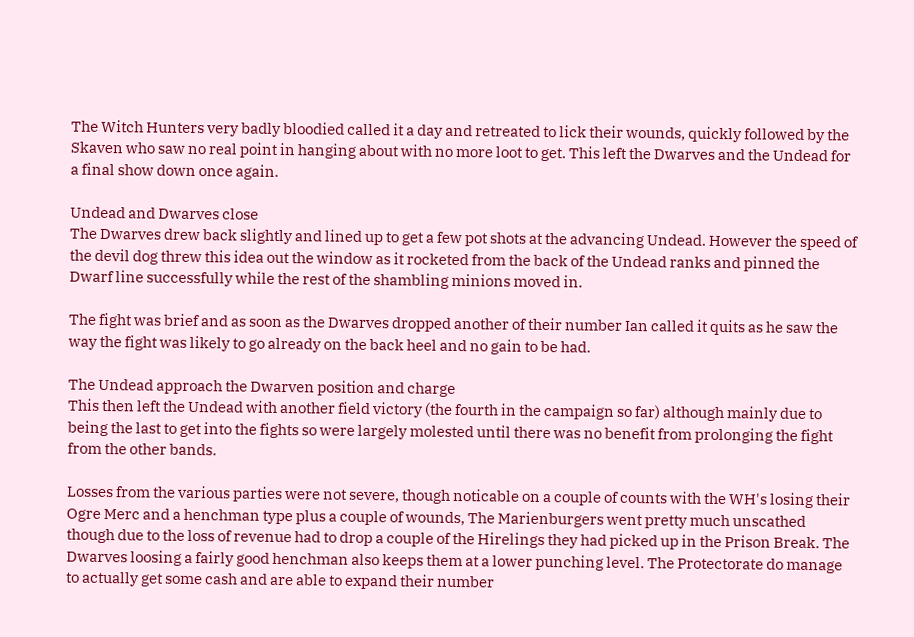The Witch Hunters very badly bloodied called it a day and retreated to lick their wounds, quickly followed by the Skaven who saw no real point in hanging about with no more loot to get. This left the Dwarves and the Undead for a final show down once again.

Undead and Dwarves close
The Dwarves drew back slightly and lined up to get a few pot shots at the advancing Undead. However the speed of the devil dog threw this idea out the window as it rocketed from the back of the Undead ranks and pinned the Dwarf line successfully while the rest of the shambling minions moved in.

The fight was brief and as soon as the Dwarves dropped another of their number Ian called it quits as he saw the way the fight was likely to go already on the back heel and no gain to be had.

The Undead approach the Dwarven position and charge
This then left the Undead with another field victory (the fourth in the campaign so far) although mainly due to being the last to get into the fights so were largely molested until there was no benefit from prolonging the fight from the other bands.

Losses from the various parties were not severe, though noticable on a couple of counts with the WH's losing their Ogre Merc and a henchman type plus a couple of wounds, The Marienburgers went pretty much unscathed though due to the loss of revenue had to drop a couple of the Hirelings they had picked up in the Prison Break. The Dwarves loosing a fairly good henchman also keeps them at a lower punching level. The Protectorate do manage to actually get some cash and are able to expand their number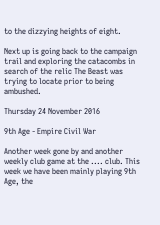to the dizzying heights of eight.

Next up is going back to the campaign trail and exploring the catacombs in search of the relic The Beast was trying to locate prior to being ambushed.

Thursday 24 November 2016

9th Age - Empire Civil War

Another week gone by and another weekly club game at the .... club. This week we have been mainly playing 9th Age, the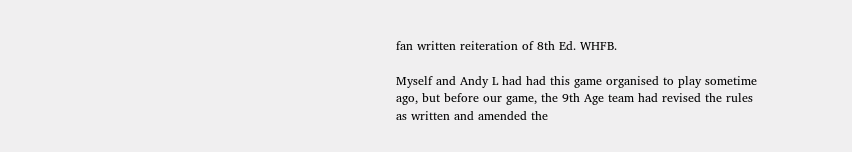fan written reiteration of 8th Ed. WHFB.

Myself and Andy L had had this game organised to play sometime ago, but before our game, the 9th Age team had revised the rules as written and amended the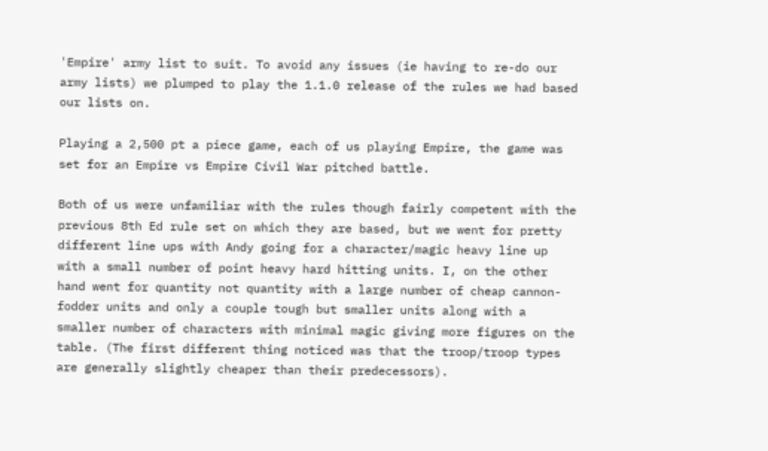'Empire' army list to suit. To avoid any issues (ie having to re-do our army lists) we plumped to play the 1.1.0 release of the rules we had based our lists on.

Playing a 2,500 pt a piece game, each of us playing Empire, the game was set for an Empire vs Empire Civil War pitched battle.

Both of us were unfamiliar with the rules though fairly competent with the previous 8th Ed rule set on which they are based, but we went for pretty different line ups with Andy going for a character/magic heavy line up with a small number of point heavy hard hitting units. I, on the other hand went for quantity not quantity with a large number of cheap cannon-fodder units and only a couple tough but smaller units along with a smaller number of characters with minimal magic giving more figures on the table. (The first different thing noticed was that the troop/troop types are generally slightly cheaper than their predecessors).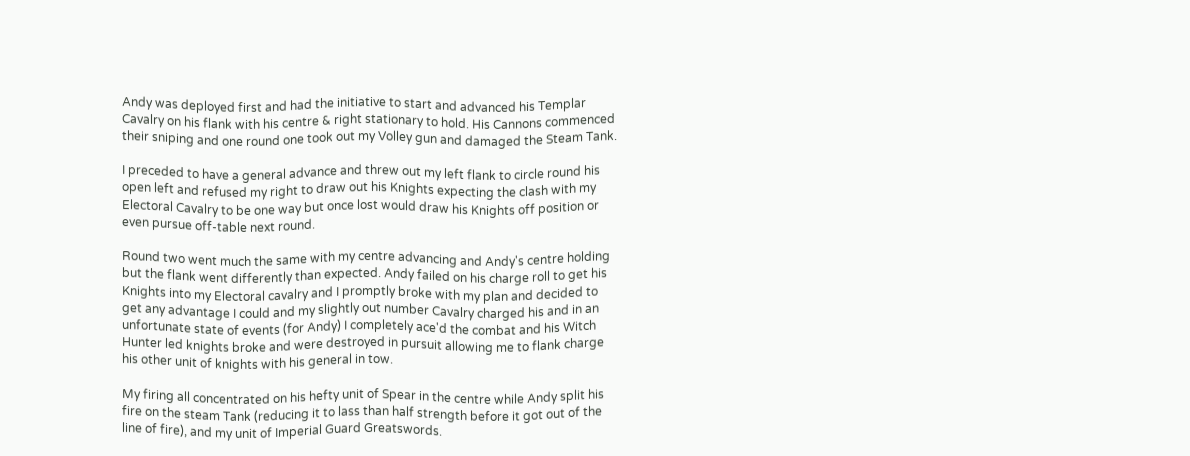Andy was deployed first and had the initiative to start and advanced his Templar Cavalry on his flank with his centre & right stationary to hold. His Cannons commenced their sniping and one round one took out my Volley gun and damaged the Steam Tank.

I preceded to have a general advance and threw out my left flank to circle round his open left and refused my right to draw out his Knights expecting the clash with my Electoral Cavalry to be one way but once lost would draw his Knights off position or even pursue off-table next round.

Round two went much the same with my centre advancing and Andy's centre holding but the flank went differently than expected. Andy failed on his charge roll to get his Knights into my Electoral cavalry and I promptly broke with my plan and decided to get any advantage I could and my slightly out number Cavalry charged his and in an unfortunate state of events (for Andy) I completely ace'd the combat and his Witch Hunter led knights broke and were destroyed in pursuit allowing me to flank charge his other unit of knights with his general in tow.

My firing all concentrated on his hefty unit of Spear in the centre while Andy split his fire on the steam Tank (reducing it to lass than half strength before it got out of the line of fire), and my unit of Imperial Guard Greatswords.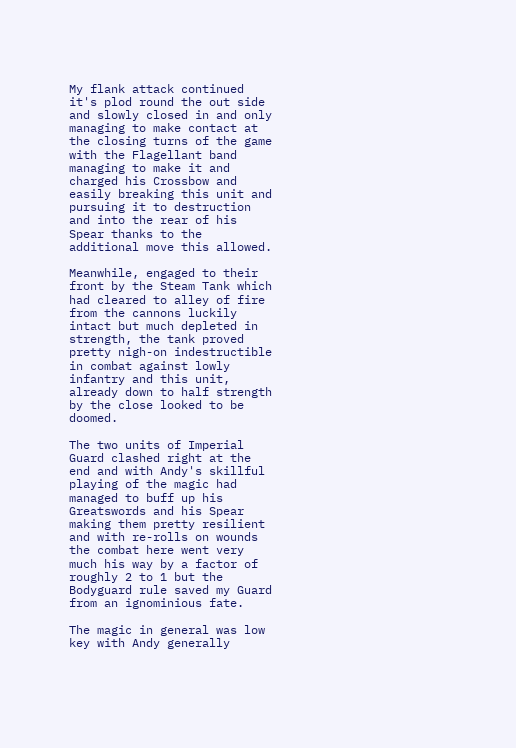My flank attack continued it's plod round the out side and slowly closed in and only managing to make contact at the closing turns of the game with the Flagellant band managing to make it and charged his Crossbow and easily breaking this unit and pursuing it to destruction and into the rear of his Spear thanks to the additional move this allowed.

Meanwhile, engaged to their front by the Steam Tank which had cleared to alley of fire from the cannons luckily intact but much depleted in strength, the tank proved pretty nigh-on indestructible in combat against lowly infantry and this unit, already down to half strength by the close looked to be doomed.

The two units of Imperial Guard clashed right at the end and with Andy's skillful playing of the magic had managed to buff up his Greatswords and his Spear making them pretty resilient and with re-rolls on wounds the combat here went very much his way by a factor of roughly 2 to 1 but the Bodyguard rule saved my Guard from an ignominious fate.

The magic in general was low key with Andy generally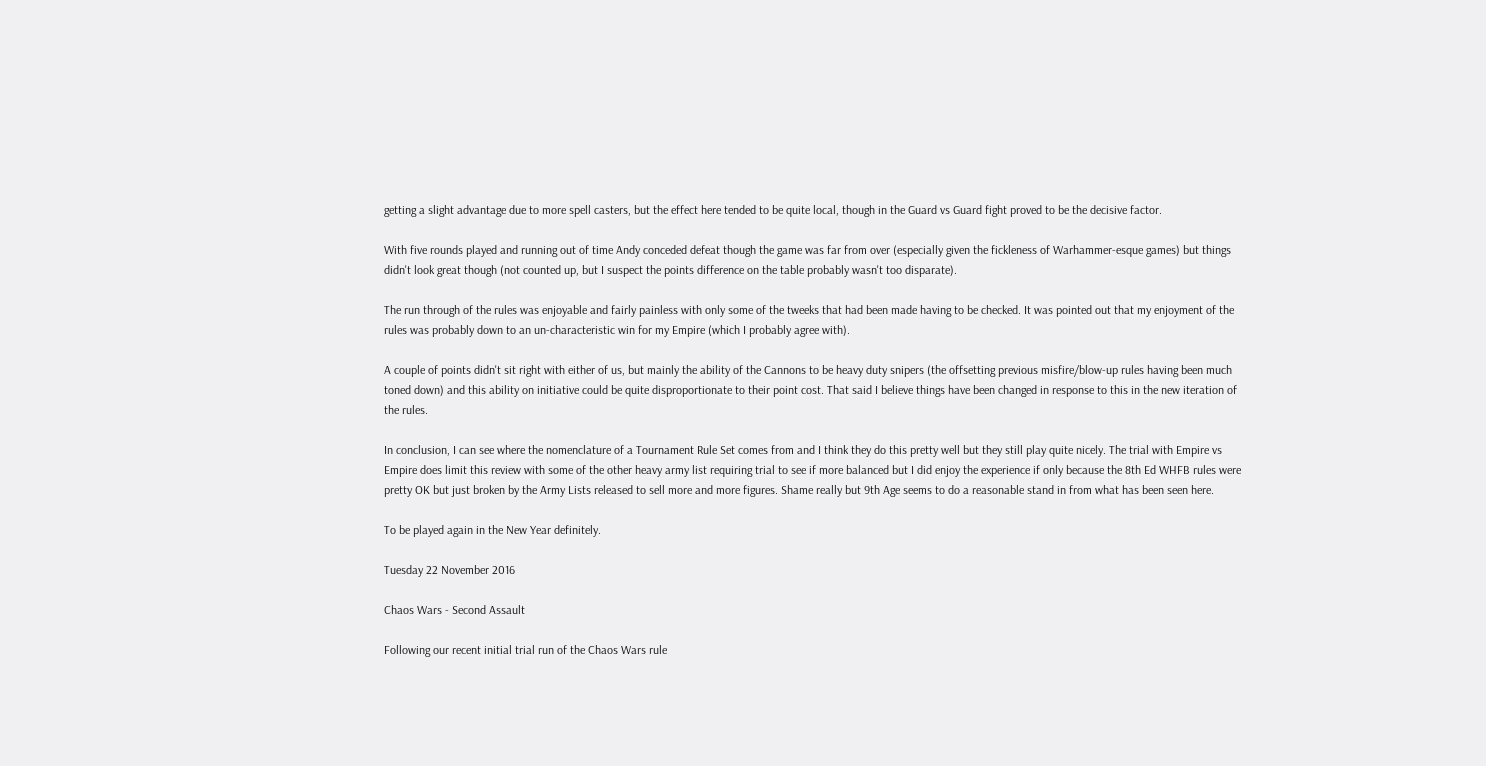getting a slight advantage due to more spell casters, but the effect here tended to be quite local, though in the Guard vs Guard fight proved to be the decisive factor.

With five rounds played and running out of time Andy conceded defeat though the game was far from over (especially given the fickleness of Warhammer-esque games) but things didn't look great though (not counted up, but I suspect the points difference on the table probably wasn't too disparate).

The run through of the rules was enjoyable and fairly painless with only some of the tweeks that had been made having to be checked. It was pointed out that my enjoyment of the rules was probably down to an un-characteristic win for my Empire (which I probably agree with).

A couple of points didn't sit right with either of us, but mainly the ability of the Cannons to be heavy duty snipers (the offsetting previous misfire/blow-up rules having been much toned down) and this ability on initiative could be quite disproportionate to their point cost. That said I believe things have been changed in response to this in the new iteration of the rules.

In conclusion, I can see where the nomenclature of a Tournament Rule Set comes from and I think they do this pretty well but they still play quite nicely. The trial with Empire vs Empire does limit this review with some of the other heavy army list requiring trial to see if more balanced but I did enjoy the experience if only because the 8th Ed WHFB rules were pretty OK but just broken by the Army Lists released to sell more and more figures. Shame really but 9th Age seems to do a reasonable stand in from what has been seen here.

To be played again in the New Year definitely.

Tuesday 22 November 2016

Chaos Wars - Second Assault

Following our recent initial trial run of the Chaos Wars rule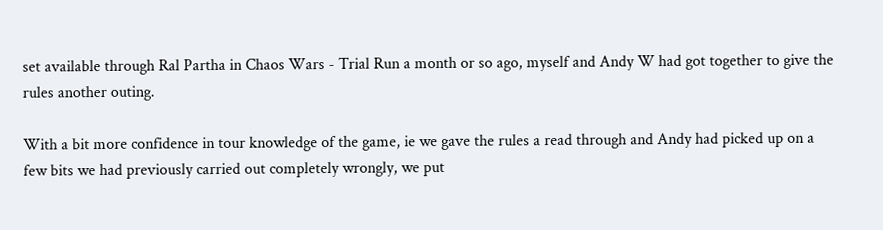set available through Ral Partha in Chaos Wars - Trial Run a month or so ago, myself and Andy W had got together to give the rules another outing.

With a bit more confidence in tour knowledge of the game, ie we gave the rules a read through and Andy had picked up on a few bits we had previously carried out completely wrongly, we put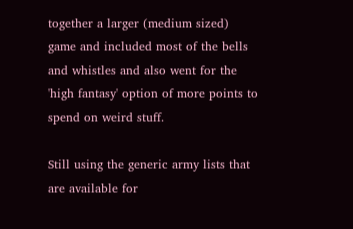together a larger (medium sized) game and included most of the bells and whistles and also went for the 'high fantasy' option of more points to spend on weird stuff.

Still using the generic army lists that are available for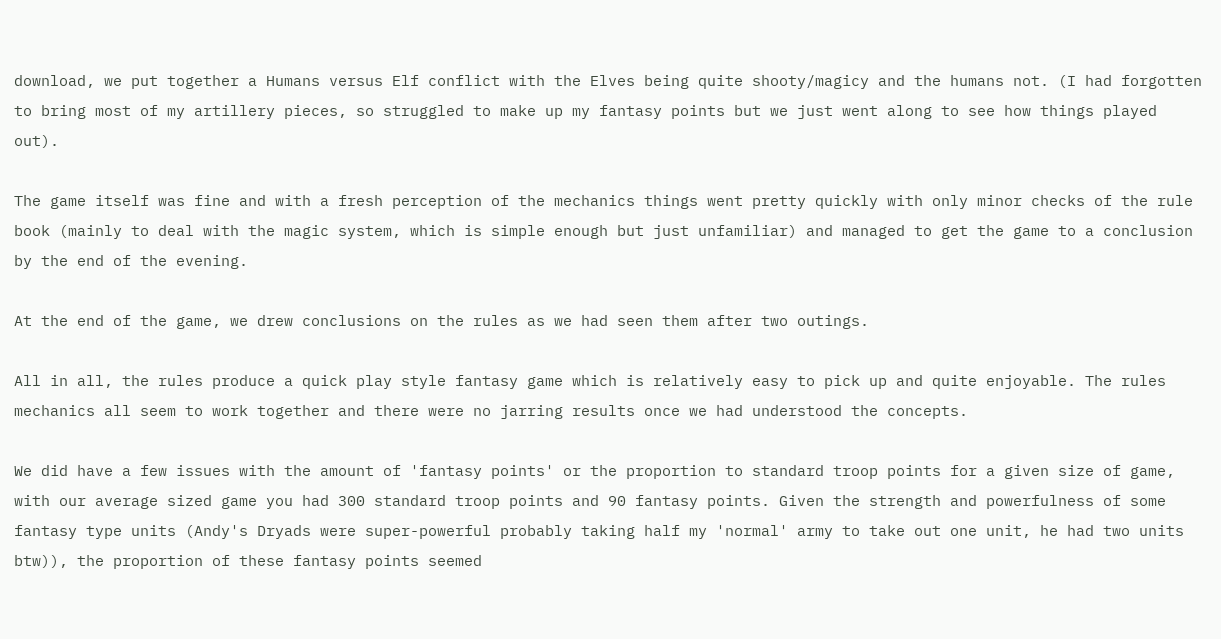download, we put together a Humans versus Elf conflict with the Elves being quite shooty/magicy and the humans not. (I had forgotten to bring most of my artillery pieces, so struggled to make up my fantasy points but we just went along to see how things played out).

The game itself was fine and with a fresh perception of the mechanics things went pretty quickly with only minor checks of the rule book (mainly to deal with the magic system, which is simple enough but just unfamiliar) and managed to get the game to a conclusion by the end of the evening.

At the end of the game, we drew conclusions on the rules as we had seen them after two outings.

All in all, the rules produce a quick play style fantasy game which is relatively easy to pick up and quite enjoyable. The rules mechanics all seem to work together and there were no jarring results once we had understood the concepts.

We did have a few issues with the amount of 'fantasy points' or the proportion to standard troop points for a given size of game, with our average sized game you had 300 standard troop points and 90 fantasy points. Given the strength and powerfulness of some fantasy type units (Andy's Dryads were super-powerful probably taking half my 'normal' army to take out one unit, he had two units btw)), the proportion of these fantasy points seemed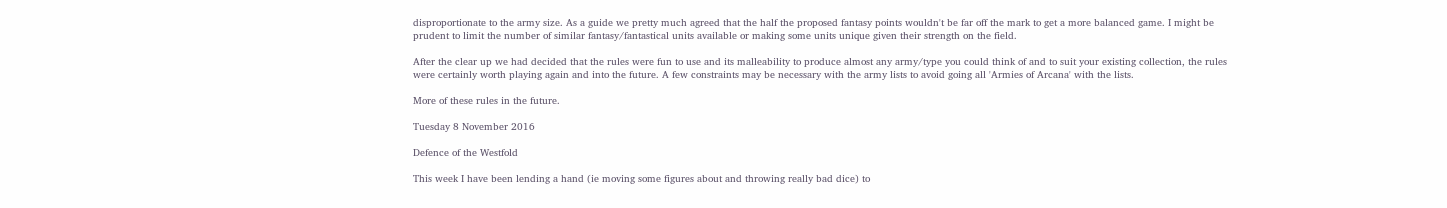disproportionate to the army size. As a guide we pretty much agreed that the half the proposed fantasy points wouldn't be far off the mark to get a more balanced game. I might be prudent to limit the number of similar fantasy/fantastical units available or making some units unique given their strength on the field.

After the clear up we had decided that the rules were fun to use and its malleability to produce almost any army/type you could think of and to suit your existing collection, the rules were certainly worth playing again and into the future. A few constraints may be necessary with the army lists to avoid going all 'Armies of Arcana' with the lists.

More of these rules in the future.

Tuesday 8 November 2016

Defence of the Westfold

This week I have been lending a hand (ie moving some figures about and throwing really bad dice) to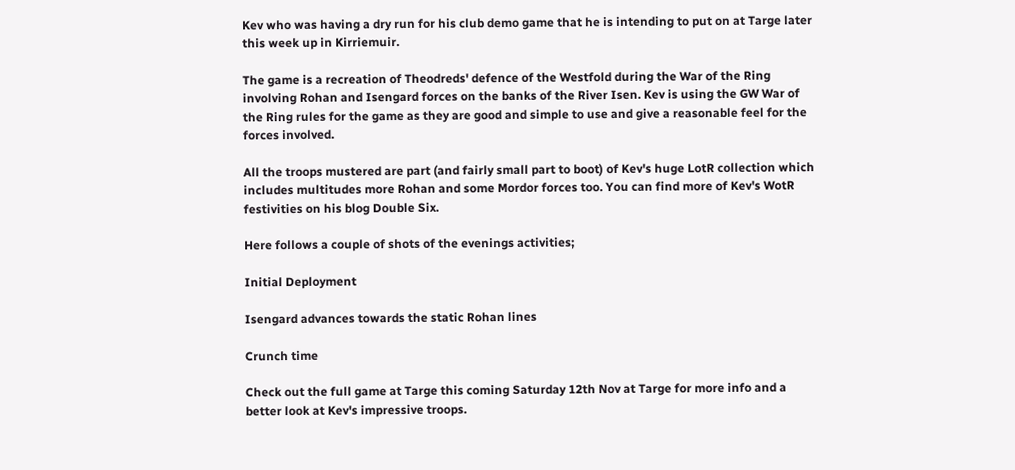Kev who was having a dry run for his club demo game that he is intending to put on at Targe later this week up in Kirriemuir.

The game is a recreation of Theodreds' defence of the Westfold during the War of the Ring involving Rohan and Isengard forces on the banks of the River Isen. Kev is using the GW War of the Ring rules for the game as they are good and simple to use and give a reasonable feel for the forces involved.

All the troops mustered are part (and fairly small part to boot) of Kev's huge LotR collection which includes multitudes more Rohan and some Mordor forces too. You can find more of Kev's WotR festivities on his blog Double Six.

Here follows a couple of shots of the evenings activities;

Initial Deployment

Isengard advances towards the static Rohan lines

Crunch time

Check out the full game at Targe this coming Saturday 12th Nov at Targe for more info and a better look at Kev's impressive troops.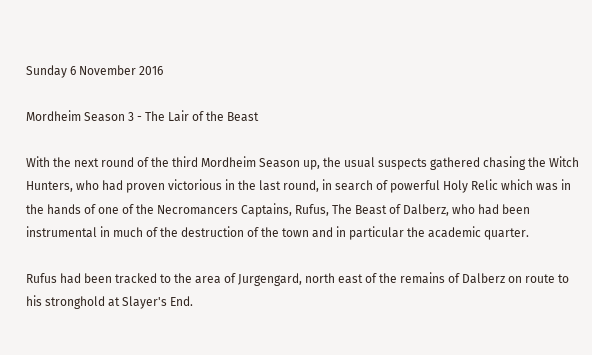Sunday 6 November 2016

Mordheim Season 3 - The Lair of the Beast

With the next round of the third Mordheim Season up, the usual suspects gathered chasing the Witch Hunters, who had proven victorious in the last round, in search of powerful Holy Relic which was in the hands of one of the Necromancers Captains, Rufus, The Beast of Dalberz, who had been instrumental in much of the destruction of the town and in particular the academic quarter.

Rufus had been tracked to the area of Jurgengard, north east of the remains of Dalberz on route to his stronghold at Slayer's End.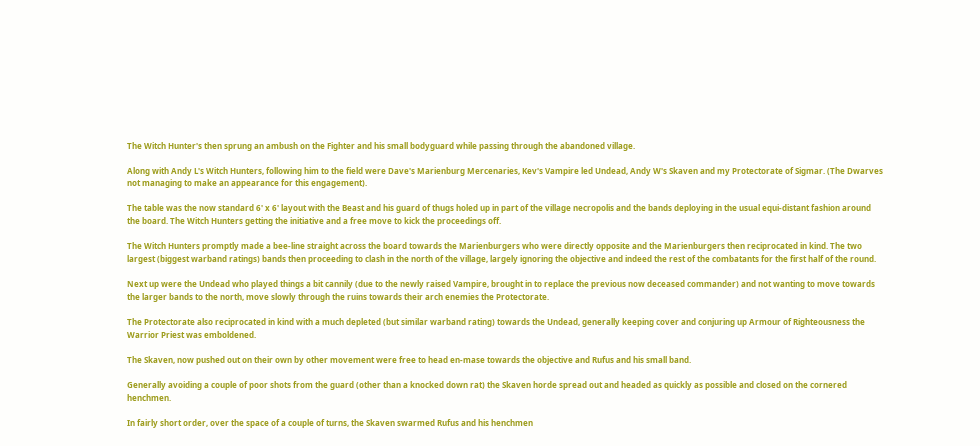The Witch Hunter's then sprung an ambush on the Fighter and his small bodyguard while passing through the abandoned village.

Along with Andy L's Witch Hunters, following him to the field were Dave's Marienburg Mercenaries, Kev's Vampire led Undead, Andy W's Skaven and my Protectorate of Sigmar. (The Dwarves not managing to make an appearance for this engagement).

The table was the now standard 6' x 6' layout with the Beast and his guard of thugs holed up in part of the village necropolis and the bands deploying in the usual equi-distant fashion around the board. The Witch Hunters getting the initiative and a free move to kick the proceedings off.

The Witch Hunters promptly made a bee-line straight across the board towards the Marienburgers who were directly opposite and the Marienburgers then reciprocated in kind. The two largest (biggest warband ratings) bands then proceeding to clash in the north of the village, largely ignoring the objective and indeed the rest of the combatants for the first half of the round.

Next up were the Undead who played things a bit cannily (due to the newly raised Vampire, brought in to replace the previous now deceased commander) and not wanting to move towards the larger bands to the north, move slowly through the ruins towards their arch enemies the Protectorate.

The Protectorate also reciprocated in kind with a much depleted (but similar warband rating) towards the Undead, generally keeping cover and conjuring up Armour of Righteousness the Warrior Priest was emboldened.

The Skaven, now pushed out on their own by other movement were free to head en-mase towards the objective and Rufus and his small band.

Generally avoiding a couple of poor shots from the guard (other than a knocked down rat) the Skaven horde spread out and headed as quickly as possible and closed on the cornered henchmen.

In fairly short order, over the space of a couple of turns, the Skaven swarmed Rufus and his henchmen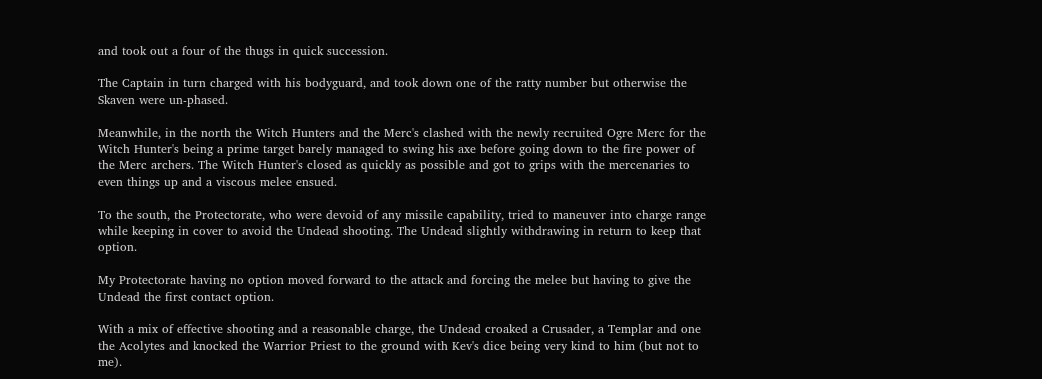and took out a four of the thugs in quick succession.

The Captain in turn charged with his bodyguard, and took down one of the ratty number but otherwise the Skaven were un-phased.

Meanwhile, in the north the Witch Hunters and the Merc's clashed with the newly recruited Ogre Merc for the Witch Hunter's being a prime target barely managed to swing his axe before going down to the fire power of the Merc archers. The Witch Hunter's closed as quickly as possible and got to grips with the mercenaries to even things up and a viscous melee ensued.

To the south, the Protectorate, who were devoid of any missile capability, tried to maneuver into charge range while keeping in cover to avoid the Undead shooting. The Undead slightly withdrawing in return to keep that option.

My Protectorate having no option moved forward to the attack and forcing the melee but having to give the Undead the first contact option.

With a mix of effective shooting and a reasonable charge, the Undead croaked a Crusader, a Templar and one the Acolytes and knocked the Warrior Priest to the ground with Kev's dice being very kind to him (but not to me).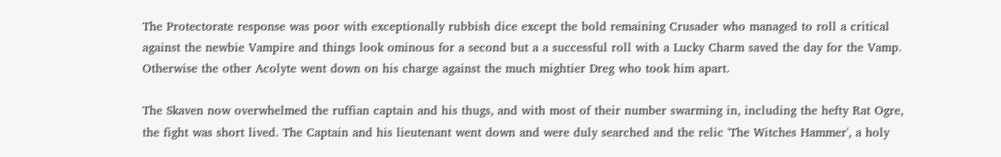The Protectorate response was poor with exceptionally rubbish dice except the bold remaining Crusader who managed to roll a critical against the newbie Vampire and things look ominous for a second but a a successful roll with a Lucky Charm saved the day for the Vamp. Otherwise the other Acolyte went down on his charge against the much mightier Dreg who took him apart.

The Skaven now overwhelmed the ruffian captain and his thugs, and with most of their number swarming in, including the hefty Rat Ogre, the fight was short lived. The Captain and his lieutenant went down and were duly searched and the relic 'The Witches Hammer', a holy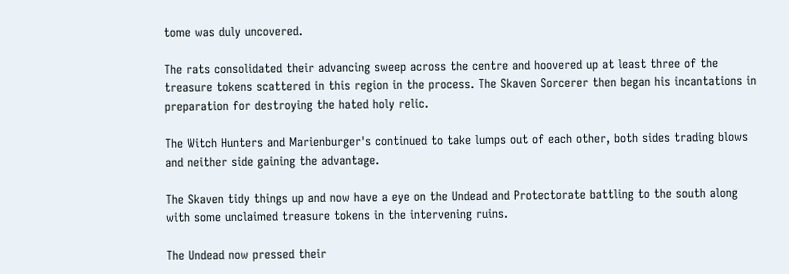tome was duly uncovered.

The rats consolidated their advancing sweep across the centre and hoovered up at least three of the treasure tokens scattered in this region in the process. The Skaven Sorcerer then began his incantations in preparation for destroying the hated holy relic.

The Witch Hunters and Marienburger's continued to take lumps out of each other, both sides trading blows and neither side gaining the advantage.

The Skaven tidy things up and now have a eye on the Undead and Protectorate battling to the south along with some unclaimed treasure tokens in the intervening ruins.

The Undead now pressed their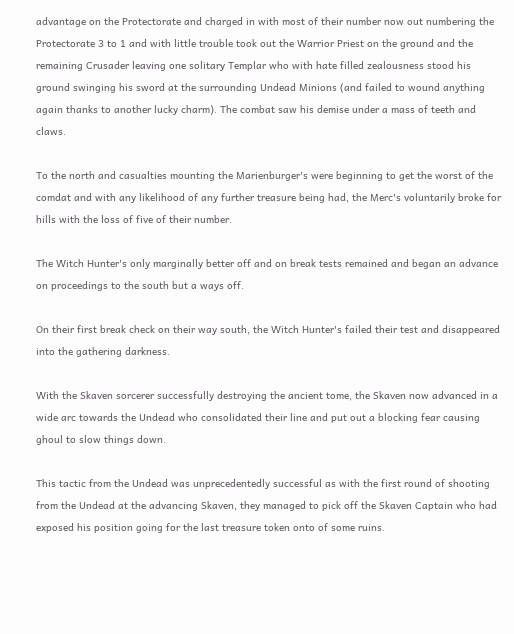advantage on the Protectorate and charged in with most of their number now out numbering the Protectorate 3 to 1 and with little trouble took out the Warrior Priest on the ground and the remaining Crusader leaving one solitary Templar who with hate filled zealousness stood his ground swinging his sword at the surrounding Undead Minions (and failed to wound anything again thanks to another lucky charm). The combat saw his demise under a mass of teeth and claws.

To the north and casualties mounting the Marienburger's were beginning to get the worst of the comdat and with any likelihood of any further treasure being had, the Merc's voluntarily broke for hills with the loss of five of their number.

The Witch Hunter's only marginally better off and on break tests remained and began an advance on proceedings to the south but a ways off.

On their first break check on their way south, the Witch Hunter's failed their test and disappeared into the gathering darkness.

With the Skaven sorcerer successfully destroying the ancient tome, the Skaven now advanced in a wide arc towards the Undead who consolidated their line and put out a blocking fear causing ghoul to slow things down.

This tactic from the Undead was unprecedentedly successful as with the first round of shooting from the Undead at the advancing Skaven, they managed to pick off the Skaven Captain who had exposed his position going for the last treasure token onto of some ruins.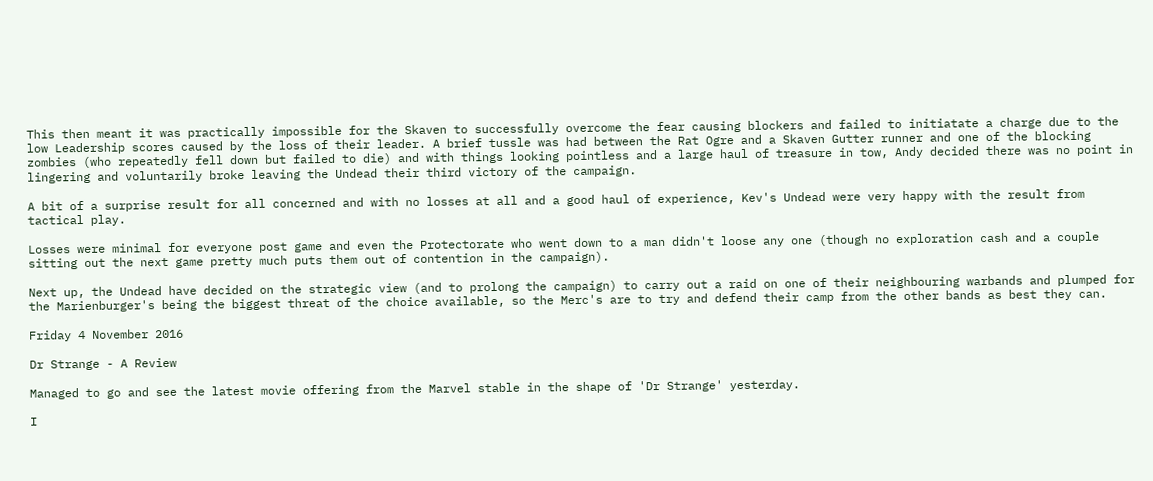This then meant it was practically impossible for the Skaven to successfully overcome the fear causing blockers and failed to initiatate a charge due to the low Leadership scores caused by the loss of their leader. A brief tussle was had between the Rat Ogre and a Skaven Gutter runner and one of the blocking zombies (who repeatedly fell down but failed to die) and with things looking pointless and a large haul of treasure in tow, Andy decided there was no point in lingering and voluntarily broke leaving the Undead their third victory of the campaign.

A bit of a surprise result for all concerned and with no losses at all and a good haul of experience, Kev's Undead were very happy with the result from tactical play.

Losses were minimal for everyone post game and even the Protectorate who went down to a man didn't loose any one (though no exploration cash and a couple sitting out the next game pretty much puts them out of contention in the campaign).

Next up, the Undead have decided on the strategic view (and to prolong the campaign) to carry out a raid on one of their neighbouring warbands and plumped for the Marienburger's being the biggest threat of the choice available, so the Merc's are to try and defend their camp from the other bands as best they can.

Friday 4 November 2016

Dr Strange - A Review

Managed to go and see the latest movie offering from the Marvel stable in the shape of 'Dr Strange' yesterday.

I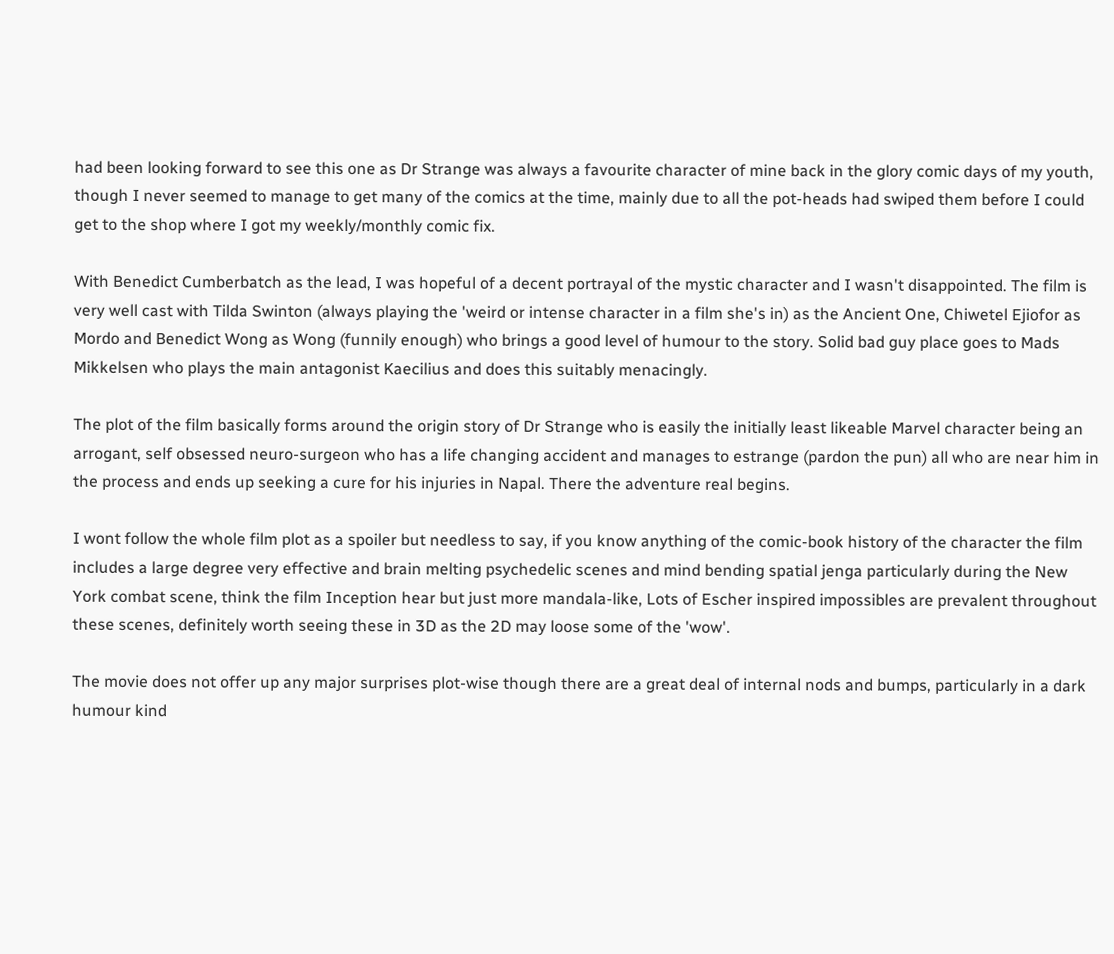had been looking forward to see this one as Dr Strange was always a favourite character of mine back in the glory comic days of my youth, though I never seemed to manage to get many of the comics at the time, mainly due to all the pot-heads had swiped them before I could get to the shop where I got my weekly/monthly comic fix.

With Benedict Cumberbatch as the lead, I was hopeful of a decent portrayal of the mystic character and I wasn't disappointed. The film is very well cast with Tilda Swinton (always playing the 'weird or intense character in a film she's in) as the Ancient One, Chiwetel Ejiofor as Mordo and Benedict Wong as Wong (funnily enough) who brings a good level of humour to the story. Solid bad guy place goes to Mads Mikkelsen who plays the main antagonist Kaecilius and does this suitably menacingly.

The plot of the film basically forms around the origin story of Dr Strange who is easily the initially least likeable Marvel character being an arrogant, self obsessed neuro-surgeon who has a life changing accident and manages to estrange (pardon the pun) all who are near him in the process and ends up seeking a cure for his injuries in Napal. There the adventure real begins.

I wont follow the whole film plot as a spoiler but needless to say, if you know anything of the comic-book history of the character the film includes a large degree very effective and brain melting psychedelic scenes and mind bending spatial jenga particularly during the New York combat scene, think the film Inception hear but just more mandala-like, Lots of Escher inspired impossibles are prevalent throughout these scenes, definitely worth seeing these in 3D as the 2D may loose some of the 'wow'.

The movie does not offer up any major surprises plot-wise though there are a great deal of internal nods and bumps, particularly in a dark humour kind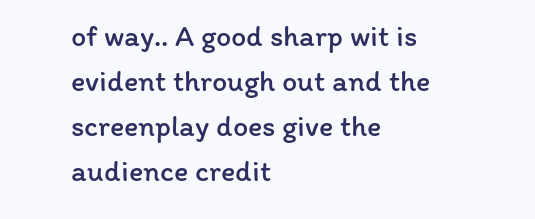of way.. A good sharp wit is evident through out and the screenplay does give the audience credit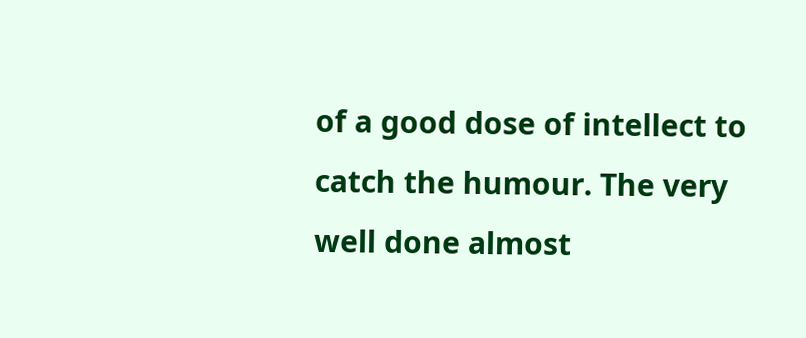of a good dose of intellect to catch the humour. The very well done almost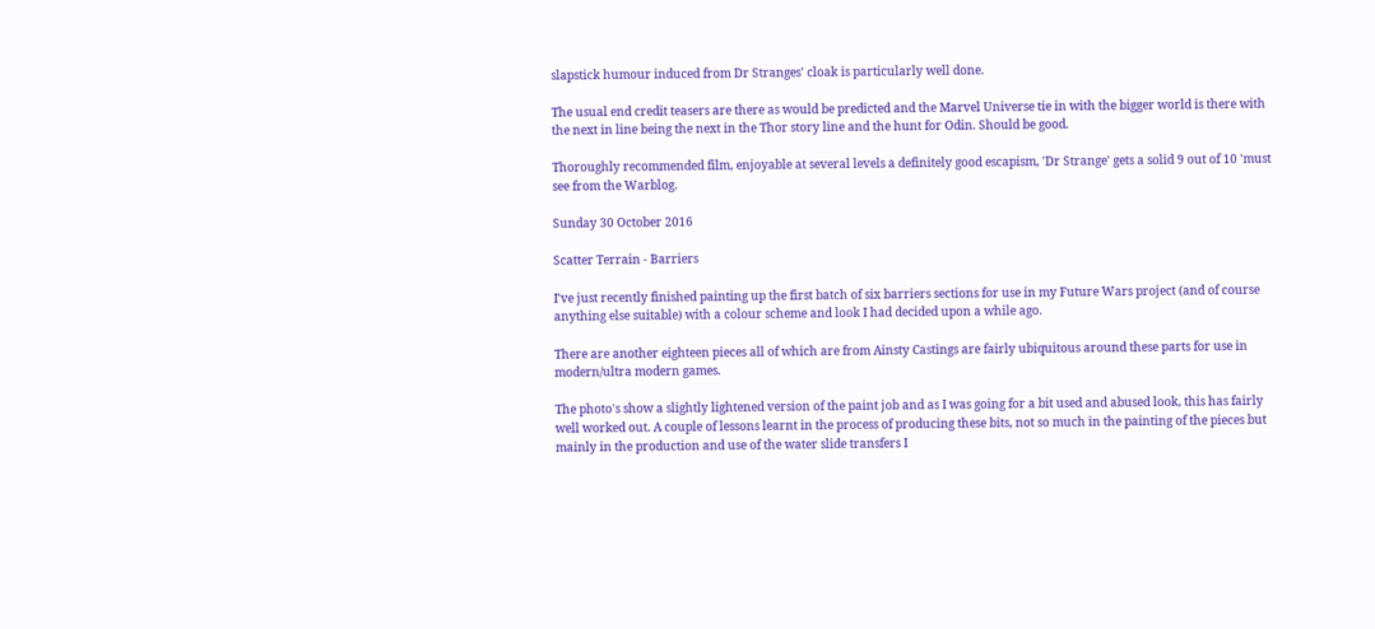slapstick humour induced from Dr Stranges' cloak is particularly well done.

The usual end credit teasers are there as would be predicted and the Marvel Universe tie in with the bigger world is there with the next in line being the next in the Thor story line and the hunt for Odin. Should be good.

Thoroughly recommended film, enjoyable at several levels a definitely good escapism, 'Dr Strange' gets a solid 9 out of 10 'must see from the Warblog.

Sunday 30 October 2016

Scatter Terrain - Barriers

I've just recently finished painting up the first batch of six barriers sections for use in my Future Wars project (and of course anything else suitable) with a colour scheme and look I had decided upon a while ago.

There are another eighteen pieces all of which are from Ainsty Castings are fairly ubiquitous around these parts for use in modern/ultra modern games.

The photo's show a slightly lightened version of the paint job and as I was going for a bit used and abused look, this has fairly well worked out. A couple of lessons learnt in the process of producing these bits, not so much in the painting of the pieces but mainly in the production and use of the water slide transfers I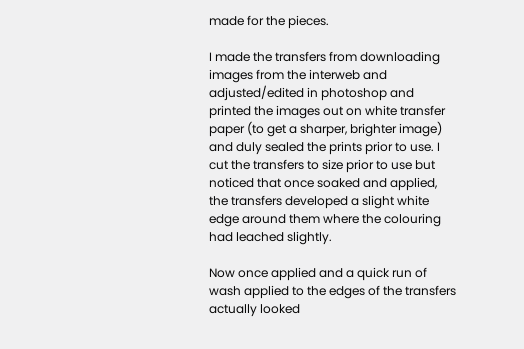made for the pieces.

I made the transfers from downloading images from the interweb and adjusted/edited in photoshop and printed the images out on white transfer paper (to get a sharper, brighter image) and duly sealed the prints prior to use. I cut the transfers to size prior to use but noticed that once soaked and applied, the transfers developed a slight white edge around them where the colouring had leached slightly.

Now once applied and a quick run of wash applied to the edges of the transfers actually looked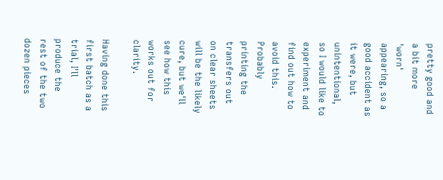pretty good and a bit more 'worn' appearing, so a good accident as it were, but unintentional, so I would like to experiment and find out how to avoid this. Probably printing the transfers out on clear sheets will be the likely cure, but we'll see how this works out for clarity.

Having done this first batch as a trial, I'll produce the rest of the two dozen pieces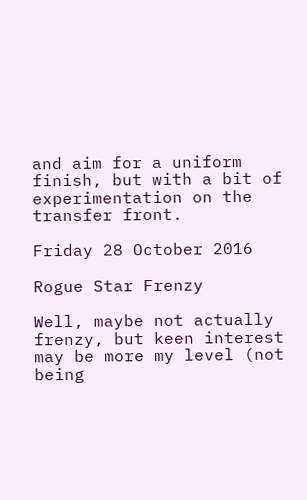and aim for a uniform finish, but with a bit of experimentation on the transfer front.

Friday 28 October 2016

Rogue Star Frenzy

Well, maybe not actually frenzy, but keen interest may be more my level (not being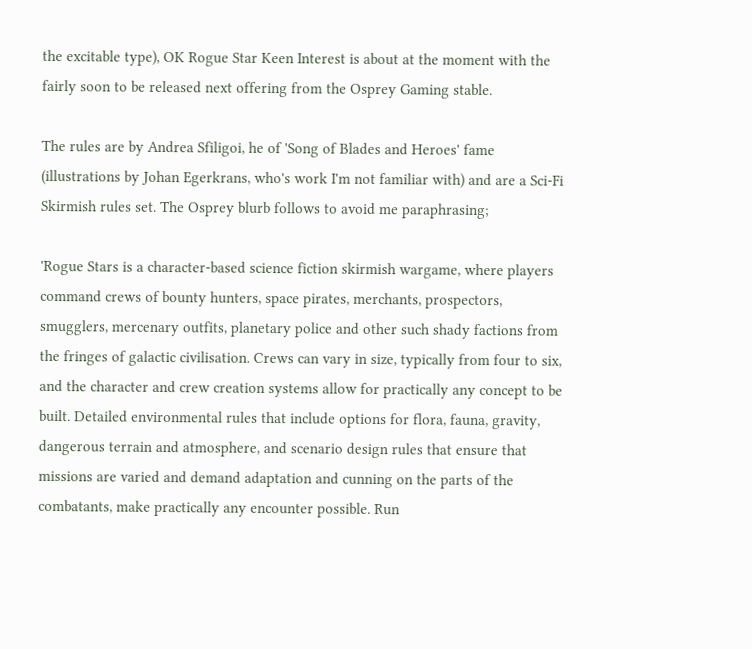the excitable type), OK Rogue Star Keen Interest is about at the moment with the fairly soon to be released next offering from the Osprey Gaming stable.

The rules are by Andrea Sfiligoi, he of 'Song of Blades and Heroes' fame (illustrations by Johan Egerkrans, who's work I'm not familiar with) and are a Sci-Fi Skirmish rules set. The Osprey blurb follows to avoid me paraphrasing;

'Rogue Stars is a character-based science fiction skirmish wargame, where players command crews of bounty hunters, space pirates, merchants, prospectors, smugglers, mercenary outfits, planetary police and other such shady factions from the fringes of galactic civilisation. Crews can vary in size, typically from four to six, and the character and crew creation systems allow for practically any concept to be built. Detailed environmental rules that include options for flora, fauna, gravity, dangerous terrain and atmosphere, and scenario design rules that ensure that missions are varied and demand adaptation and cunning on the parts of the combatants, make practically any encounter possible. Run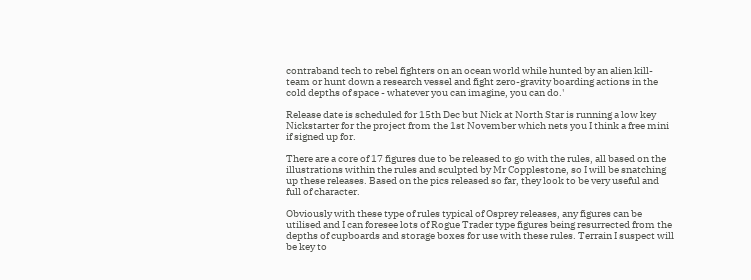contraband tech to rebel fighters on an ocean world while hunted by an alien kill-team or hunt down a research vessel and fight zero-gravity boarding actions in the cold depths of space - whatever you can imagine, you can do.'

Release date is scheduled for 15th Dec but Nick at North Star is running a low key Nickstarter for the project from the 1st November which nets you I think a free mini if signed up for.

There are a core of 17 figures due to be released to go with the rules, all based on the illustrations within the rules and sculpted by Mr Copplestone, so I will be snatching up these releases. Based on the pics released so far, they look to be very useful and full of character.

Obviously with these type of rules typical of Osprey releases, any figures can be utilised and I can foresee lots of Rogue Trader type figures being resurrected from the depths of cupboards and storage boxes for use with these rules. Terrain I suspect will be key to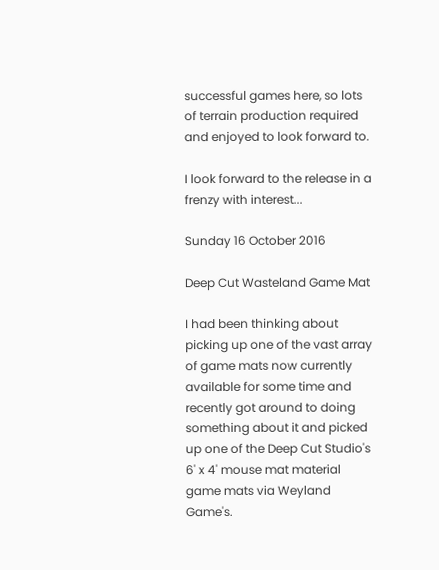successful games here, so lots of terrain production required and enjoyed to look forward to.

I look forward to the release in a frenzy with interest...

Sunday 16 October 2016

Deep Cut Wasteland Game Mat

I had been thinking about picking up one of the vast array of game mats now currently available for some time and recently got around to doing something about it and picked up one of the Deep Cut Studio's 6' x 4' mouse mat material game mats via Weyland Game's.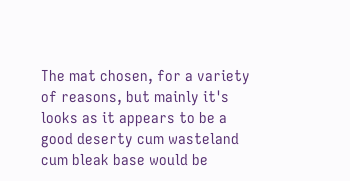The mat chosen, for a variety of reasons, but mainly it's looks as it appears to be a good deserty cum wasteland cum bleak base would be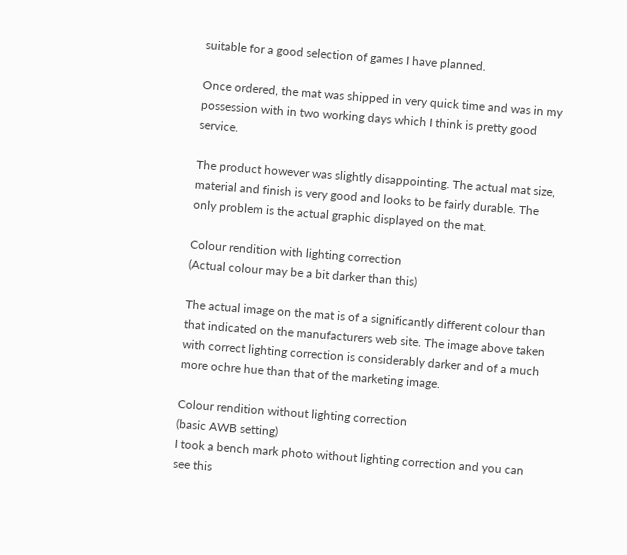suitable for a good selection of games I have planned.

Once ordered, the mat was shipped in very quick time and was in my possession with in two working days which I think is pretty good service.

The product however was slightly disappointing. The actual mat size, material and finish is very good and looks to be fairly durable. The only problem is the actual graphic displayed on the mat.

Colour rendition with lighting correction
(Actual colour may be a bit darker than this)

The actual image on the mat is of a significantly different colour than that indicated on the manufacturers web site. The image above taken with correct lighting correction is considerably darker and of a much more ochre hue than that of the marketing image.

Colour rendition without lighting correction
(basic AWB setting)
I took a bench mark photo without lighting correction and you can see this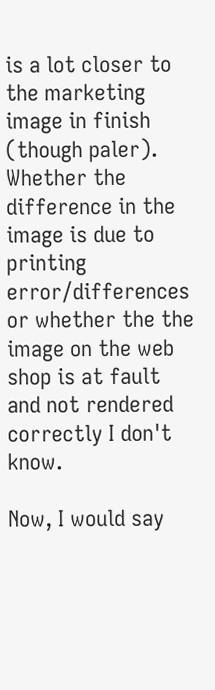is a lot closer to the marketing image in finish (though paler). Whether the difference in the image is due to printing error/differences or whether the the image on the web shop is at fault and not rendered correctly I don't know.

Now, I would say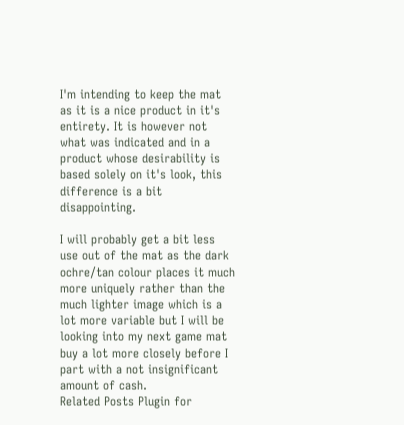I'm intending to keep the mat as it is a nice product in it's entirety. It is however not what was indicated and in a product whose desirability is based solely on it's look, this difference is a bit disappointing.

I will probably get a bit less use out of the mat as the dark ochre/tan colour places it much more uniquely rather than the much lighter image which is a lot more variable but I will be looking into my next game mat buy a lot more closely before I part with a not insignificant amount of cash.
Related Posts Plugin for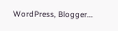WordPress, Blogger...